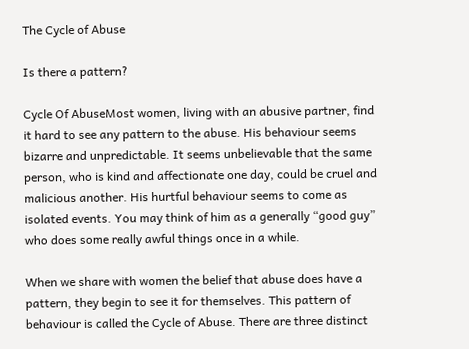The Cycle of Abuse

Is there a pattern?

Cycle Of AbuseMost women, living with an abusive partner, find it hard to see any pattern to the abuse. His behaviour seems bizarre and unpredictable. It seems unbelievable that the same person, who is kind and affectionate one day, could be cruel and malicious another. His hurtful behaviour seems to come as isolated events. You may think of him as a generally “good guy” who does some really awful things once in a while.

When we share with women the belief that abuse does have a pattern, they begin to see it for themselves. This pattern of behaviour is called the Cycle of Abuse. There are three distinct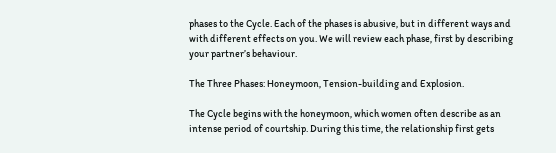phases to the Cycle. Each of the phases is abusive, but in different ways and with different effects on you. We will review each phase, first by describing your partner’s behaviour.

The Three Phases: Honeymoon, Tension-building and Explosion.

The Cycle begins with the honeymoon, which women often describe as an intense period of courtship. During this time, the relationship first gets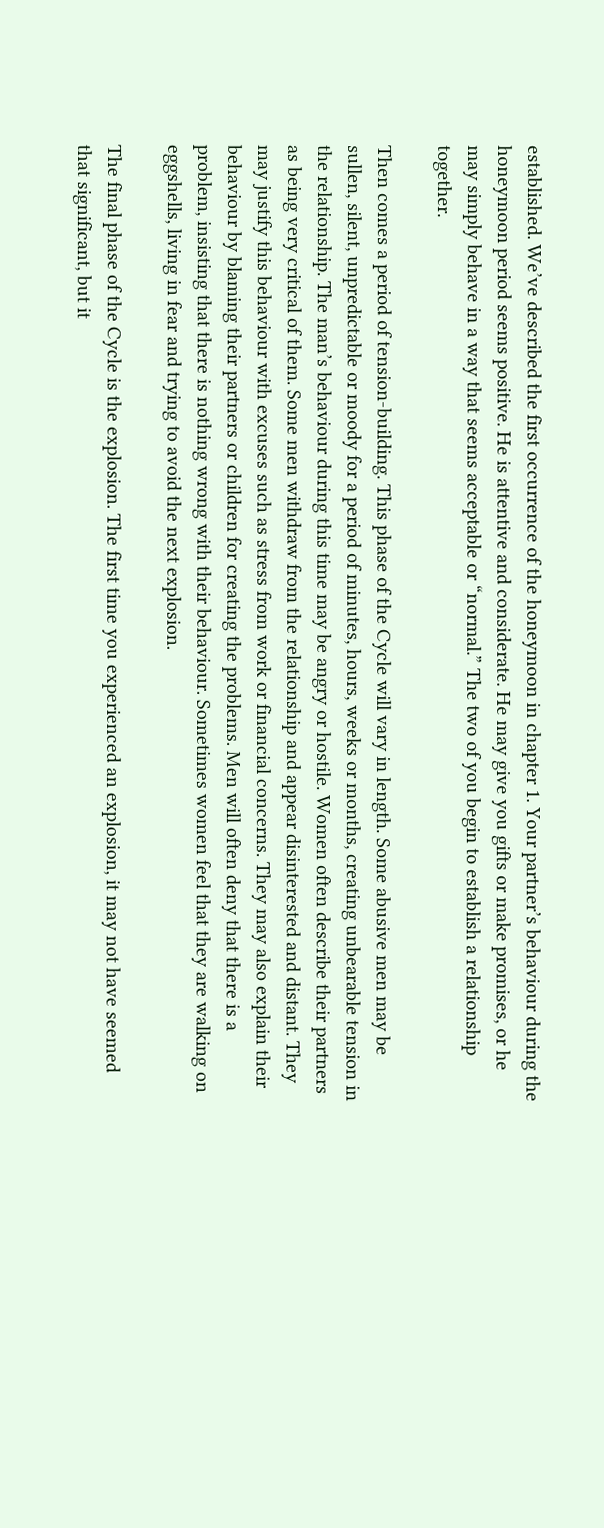established. We’ve described the first occurrence of the honeymoon in chapter 1. Your partner’s behaviour during the honeymoon period seems positive. He is attentive and considerate. He may give you gifts or make promises, or he may simply behave in a way that seems acceptable or “normal.” The two of you begin to establish a relationship together.

Then comes a period of tension-building. This phase of the Cycle will vary in length. Some abusive men may be sullen, silent, unpredictable or moody for a period of minutes, hours, weeks or months, creating unbearable tension in the relationship. The man’s behaviour during this time may be angry or hostile. Women often describe their partners as being very critical of them. Some men withdraw from the relationship and appear disinterested and distant. They may justify this behaviour with excuses such as stress from work or financial concerns. They may also explain their behaviour by blaming their partners or children for creating the problems. Men will often deny that there is a problem, insisting that there is nothing wrong with their behaviour. Sometimes women feel that they are walking on eggshells, living in fear and trying to avoid the next explosion.

The final phase of the Cycle is the explosion. The first time you experienced an explosion, it may not have seemed that significant, but it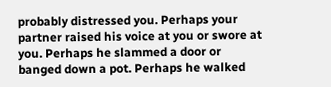probably distressed you. Perhaps your partner raised his voice at you or swore at you. Perhaps he slammed a door or banged down a pot. Perhaps he walked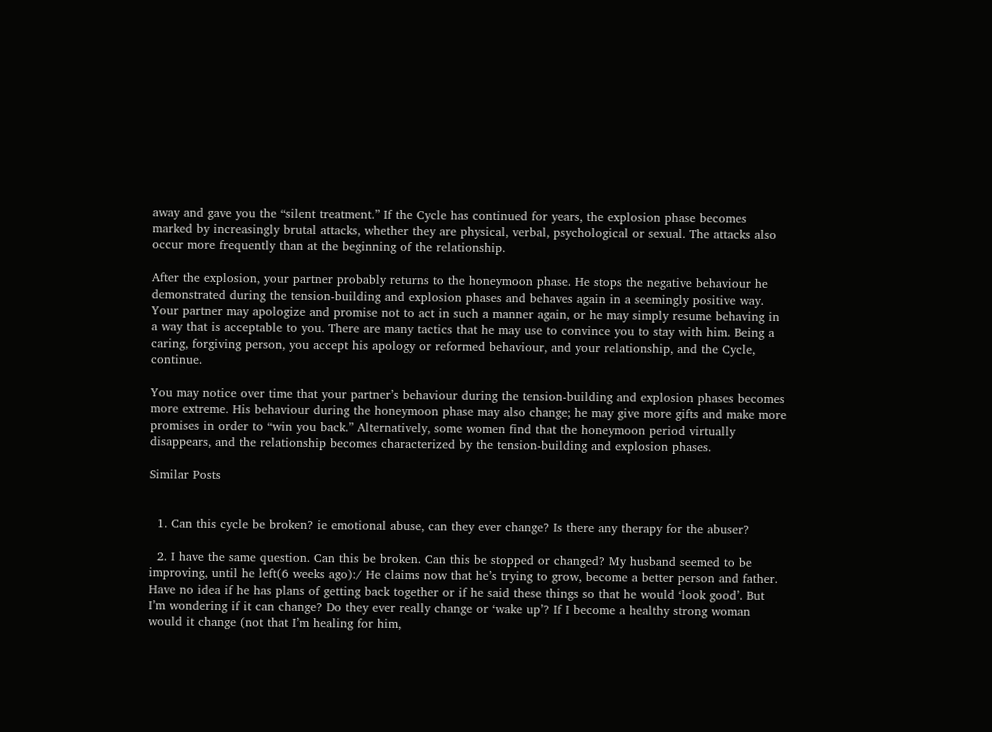away and gave you the “silent treatment.” If the Cycle has continued for years, the explosion phase becomes marked by increasingly brutal attacks, whether they are physical, verbal, psychological or sexual. The attacks also occur more frequently than at the beginning of the relationship.

After the explosion, your partner probably returns to the honeymoon phase. He stops the negative behaviour he demonstrated during the tension-building and explosion phases and behaves again in a seemingly positive way. Your partner may apologize and promise not to act in such a manner again, or he may simply resume behaving in a way that is acceptable to you. There are many tactics that he may use to convince you to stay with him. Being a caring, forgiving person, you accept his apology or reformed behaviour, and your relationship, and the Cycle, continue.

You may notice over time that your partner’s behaviour during the tension-building and explosion phases becomes more extreme. His behaviour during the honeymoon phase may also change; he may give more gifts and make more promises in order to “win you back.” Alternatively, some women find that the honeymoon period virtually disappears, and the relationship becomes characterized by the tension-building and explosion phases.

Similar Posts


  1. Can this cycle be broken? ie emotional abuse, can they ever change? Is there any therapy for the abuser?

  2. I have the same question. Can this be broken. Can this be stopped or changed? My husband seemed to be improving, until he left(6 weeks ago):/ He claims now that he’s trying to grow, become a better person and father. Have no idea if he has plans of getting back together or if he said these things so that he would ‘look good’. But I’m wondering if it can change? Do they ever really change or ‘wake up’? If I become a healthy strong woman would it change (not that I’m healing for him,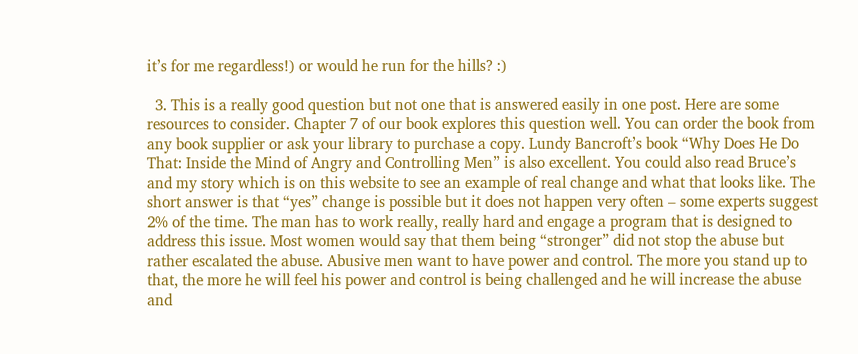it’s for me regardless!) or would he run for the hills? :)

  3. This is a really good question but not one that is answered easily in one post. Here are some resources to consider. Chapter 7 of our book explores this question well. You can order the book from any book supplier or ask your library to purchase a copy. Lundy Bancroft’s book “Why Does He Do That: Inside the Mind of Angry and Controlling Men” is also excellent. You could also read Bruce’s and my story which is on this website to see an example of real change and what that looks like. The short answer is that “yes” change is possible but it does not happen very often – some experts suggest 2% of the time. The man has to work really, really hard and engage a program that is designed to address this issue. Most women would say that them being “stronger” did not stop the abuse but rather escalated the abuse. Abusive men want to have power and control. The more you stand up to that, the more he will feel his power and control is being challenged and he will increase the abuse and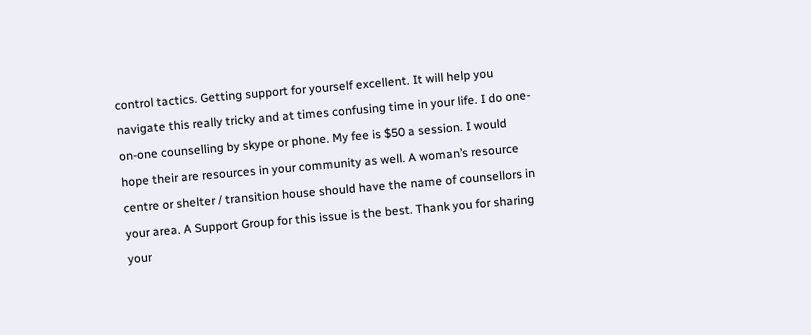control tactics. Getting support for yourself excellent. It will help you navigate this really tricky and at times confusing time in your life. I do one-on-one counselling by skype or phone. My fee is $50 a session. I would hope their are resources in your community as well. A woman’s resource centre or shelter / transition house should have the name of counsellors in your area. A Support Group for this issue is the best. Thank you for sharing your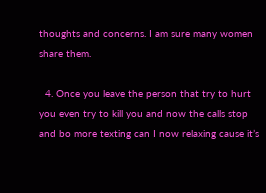thoughts and concerns. I am sure many women share them.

  4. Once you leave the person that try to hurt you even try to kill you and now the calls stop and bo more texting can I now relaxing cause it’s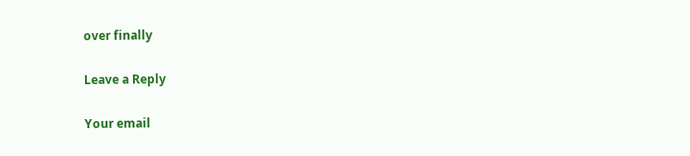over finally

Leave a Reply

Your email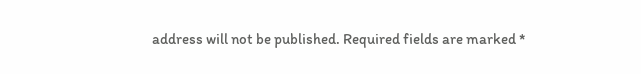address will not be published. Required fields are marked *